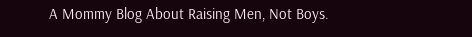A Mommy Blog About Raising Men, Not Boys.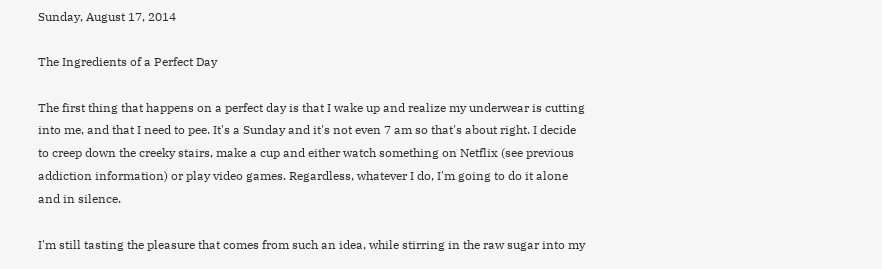Sunday, August 17, 2014

The Ingredients of a Perfect Day

The first thing that happens on a perfect day is that I wake up and realize my underwear is cutting into me, and that I need to pee. It's a Sunday and it's not even 7 am so that's about right. I decide to creep down the creeky stairs, make a cup and either watch something on Netflix (see previous addiction information) or play video games. Regardless, whatever I do, I'm going to do it alone and in silence.

I'm still tasting the pleasure that comes from such an idea, while stirring in the raw sugar into my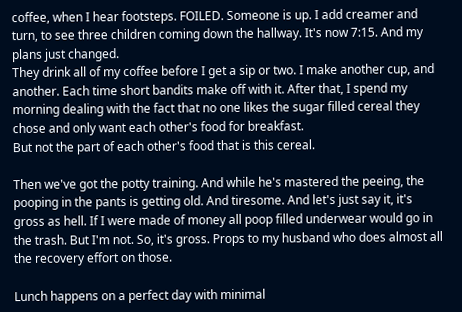coffee, when I hear footsteps. FOILED. Someone is up. I add creamer and turn, to see three children coming down the hallway. It's now 7:15. And my plans just changed.
They drink all of my coffee before I get a sip or two. I make another cup, and another. Each time short bandits make off with it. After that, I spend my morning dealing with the fact that no one likes the sugar filled cereal they chose and only want each other's food for breakfast.
But not the part of each other's food that is this cereal.

Then we've got the potty training. And while he's mastered the peeing, the pooping in the pants is getting old. And tiresome. And let's just say it, it's gross as hell. If I were made of money all poop filled underwear would go in the trash. But I'm not. So, it's gross. Props to my husband who does almost all the recovery effort on those.

Lunch happens on a perfect day with minimal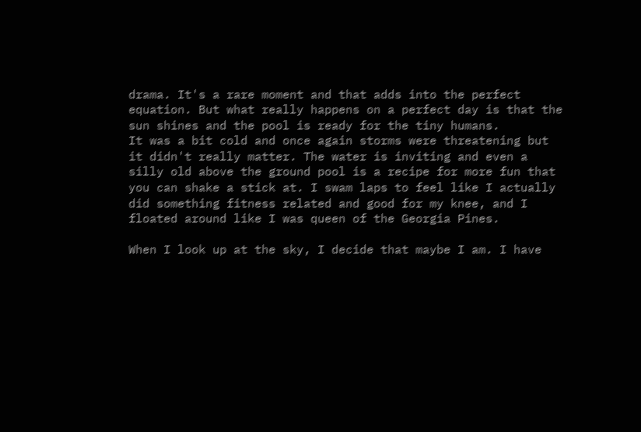drama. It's a rare moment and that adds into the perfect equation. But what really happens on a perfect day is that the sun shines and the pool is ready for the tiny humans.
It was a bit cold and once again storms were threatening but it didn't really matter. The water is inviting and even a silly old above the ground pool is a recipe for more fun that you can shake a stick at. I swam laps to feel like I actually did something fitness related and good for my knee, and I floated around like I was queen of the Georgia Pines.

When I look up at the sky, I decide that maybe I am. I have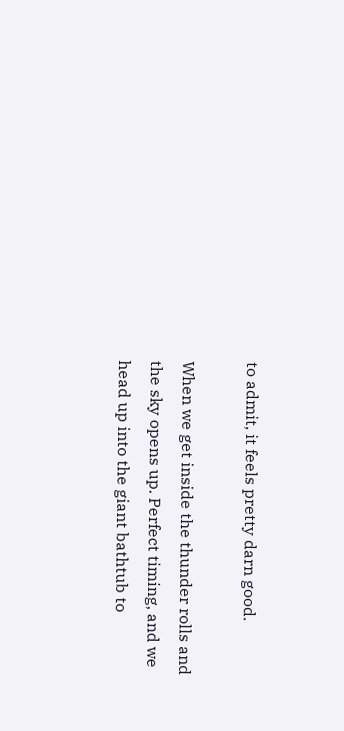to admit, it feels pretty darn good.

When we get inside the thunder rolls and the sky opens up. Perfect timing, and we head up into the giant bathtub to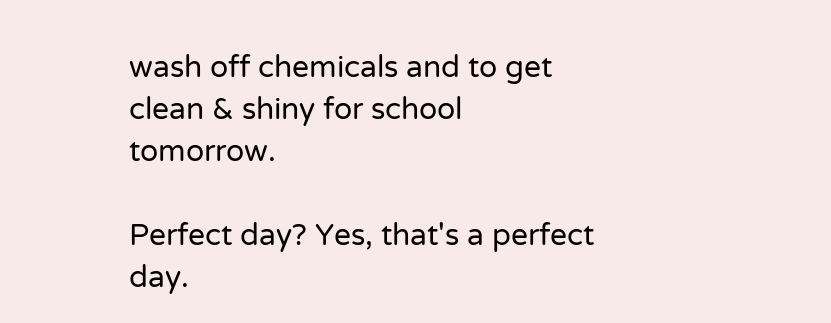wash off chemicals and to get clean & shiny for school tomorrow.

Perfect day? Yes, that's a perfect day.